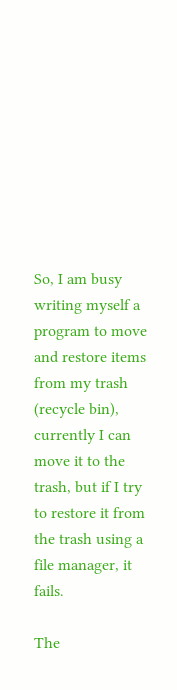So, I am busy writing myself a program to move and restore items from my trash (recycle bin), currently I can move it to the trash, but if I try to restore it from the trash using a file manager, it fails.

The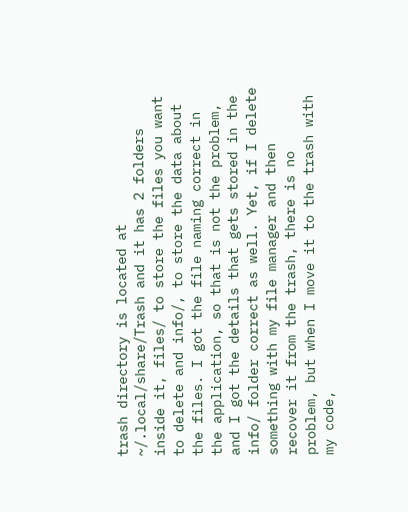trash directory is located at ~/.local/share/Trash and it has 2 folders inside it, files/ to store the files you want to delete and info/, to store the data about the files. I got the file naming correct in the application, so that is not the problem, and I got the details that gets stored in the info/ folder correct as well. Yet, if I delete something with my file manager and then recover it from the trash, there is no problem, but when I move it to the trash with my code,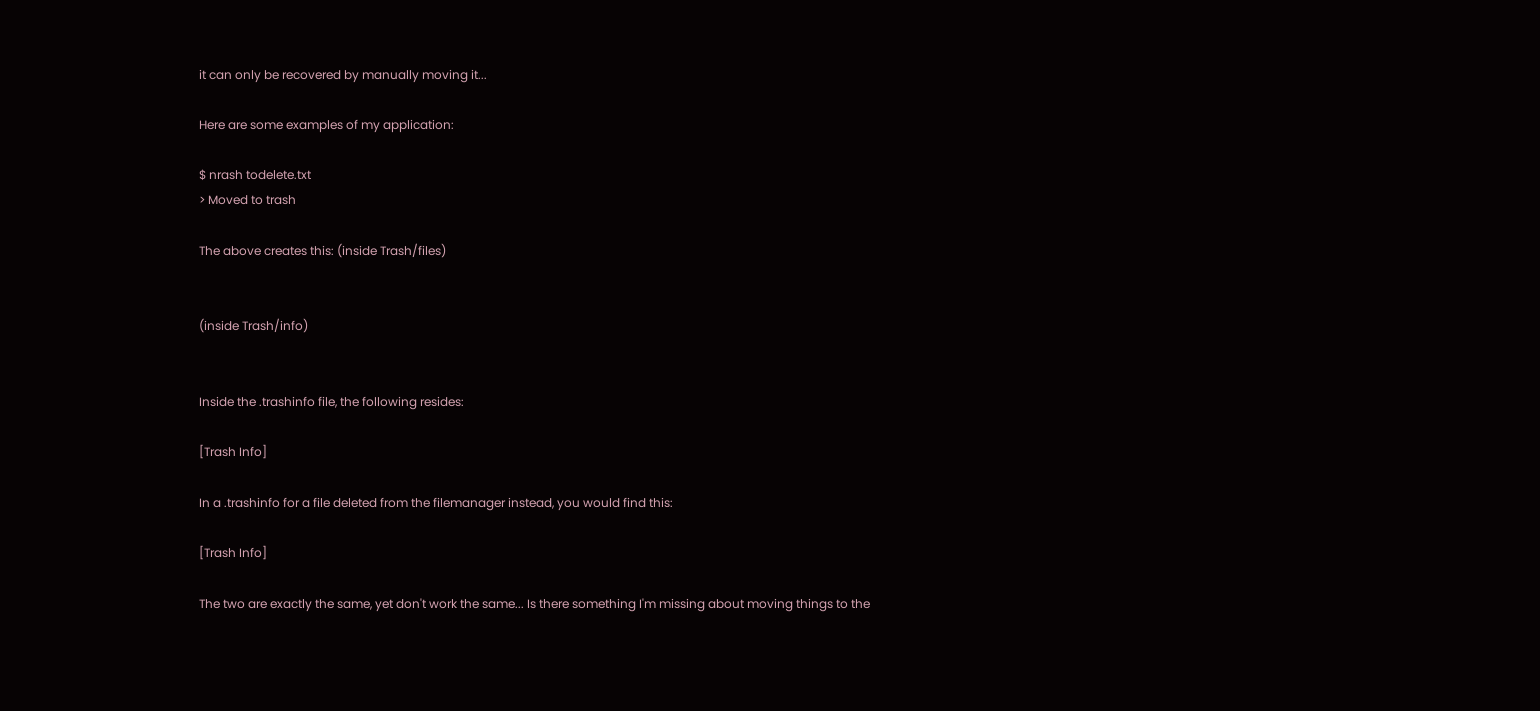it can only be recovered by manually moving it...

Here are some examples of my application:

$ nrash todelete.txt
> Moved to trash

The above creates this: (inside Trash/files)


(inside Trash/info)


Inside the .trashinfo file, the following resides:

[Trash Info]

In a .trashinfo for a file deleted from the filemanager instead, you would find this:

[Trash Info]

The two are exactly the same, yet don't work the same... Is there something I'm missing about moving things to the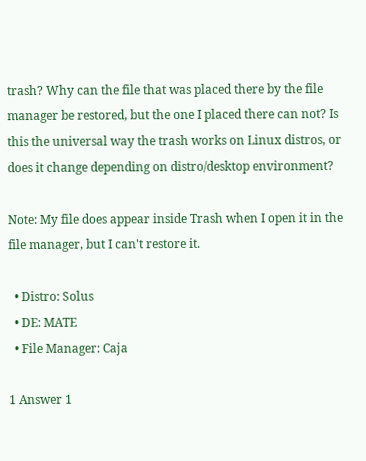trash? Why can the file that was placed there by the file manager be restored, but the one I placed there can not? Is this the universal way the trash works on Linux distros, or does it change depending on distro/desktop environment?

Note: My file does appear inside Trash when I open it in the file manager, but I can't restore it.

  • Distro: Solus
  • DE: MATE
  • File Manager: Caja

1 Answer 1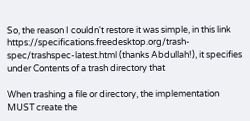So, the reason I couldn't restore it was simple, in this link https://specifications.freedesktop.org/trash-spec/trashspec-latest.html (thanks Abdullah!), it specifies under Contents of a trash directory that

When trashing a file or directory, the implementation MUST create the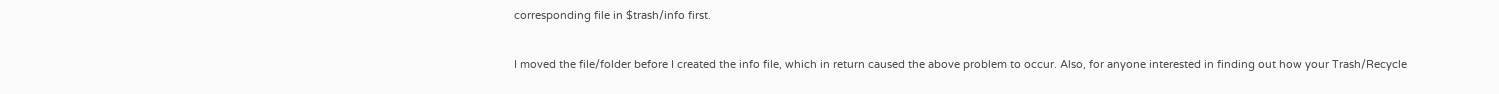corresponding file in $trash/info first.

I moved the file/folder before I created the info file, which in return caused the above problem to occur. Also, for anyone interested in finding out how your Trash/Recycle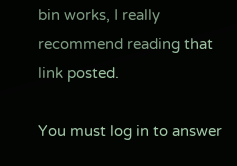bin works, I really recommend reading that link posted.

You must log in to answer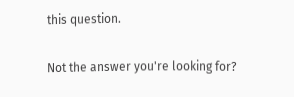this question.

Not the answer you're looking for?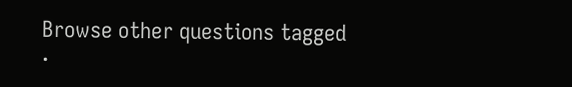Browse other questions tagged .